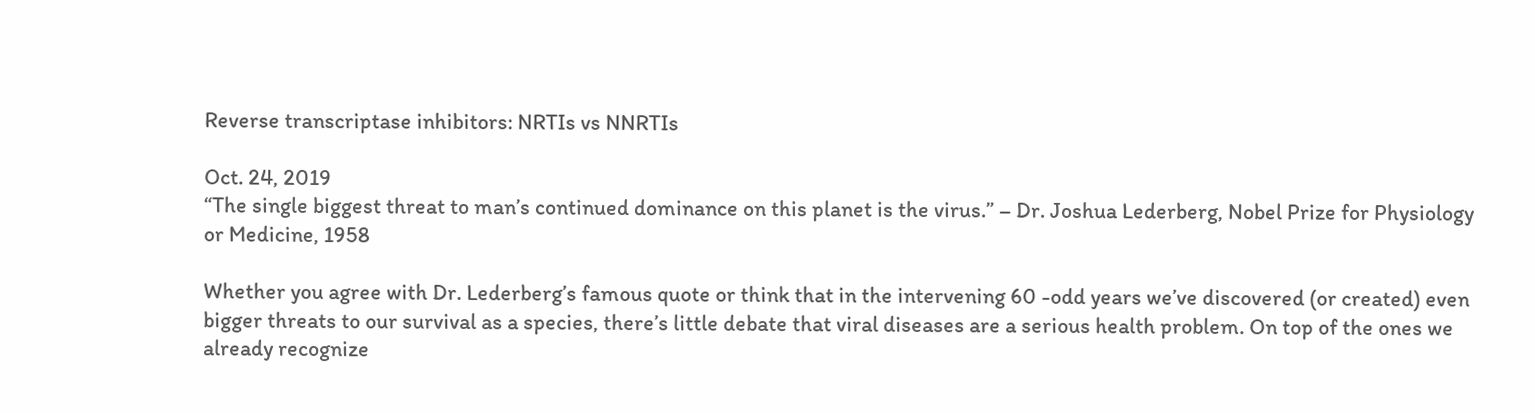Reverse transcriptase inhibitors: NRTIs vs NNRTIs

Oct. 24, 2019
“The single biggest threat to man’s continued dominance on this planet is the virus.” – Dr. Joshua Lederberg, Nobel Prize for Physiology or Medicine, 1958

Whether you agree with Dr. Lederberg’s famous quote or think that in the intervening 60 -odd years we’ve discovered (or created) even bigger threats to our survival as a species, there’s little debate that viral diseases are a serious health problem. On top of the ones we already recognize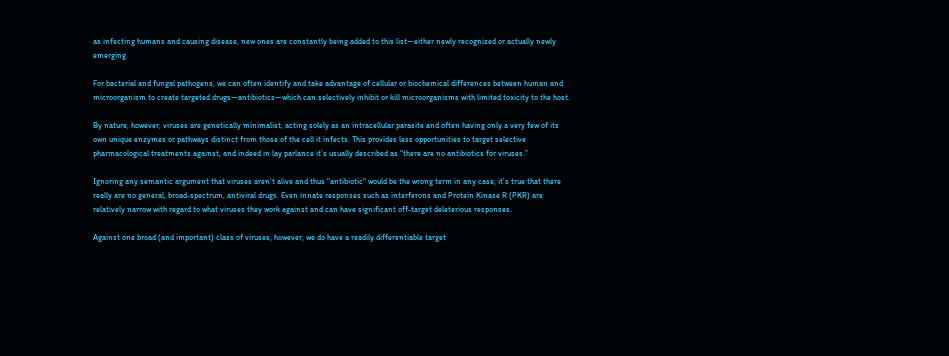as infecting humans and causing disease, new ones are constantly being added to this list—either newly recognized or actually newly emerging.

For bacterial and fungal pathogens, we can often identify and take advantage of cellular or biochemical differences between human and microorganism to create targeted drugs—antibiotics—which can selectively inhibit or kill microorganisms with limited toxicity to the host.

By nature, however, viruses are genetically minimalist, acting solely as an intracellular parasite and often having only a very few of its own unique enzymes or pathways distinct from those of the cell it infects. This provides less opportunities to target selective pharmacological treatments against, and indeed in lay parlance it’s usually described as “there are no antibiotics for viruses.”

Ignoring any semantic argument that viruses aren’t alive and thus "antibiotic" would be the wrong term in any case, it’s true that there really are no general, broad-spectrum, antiviral drugs. Even innate responses such as interferons and Protein Kinase R (PKR) are relatively narrow with regard to what viruses they work against and can have significant off-target deleterious responses.

Against one broad (and important) class of viruses, however, we do have a readily differentiable target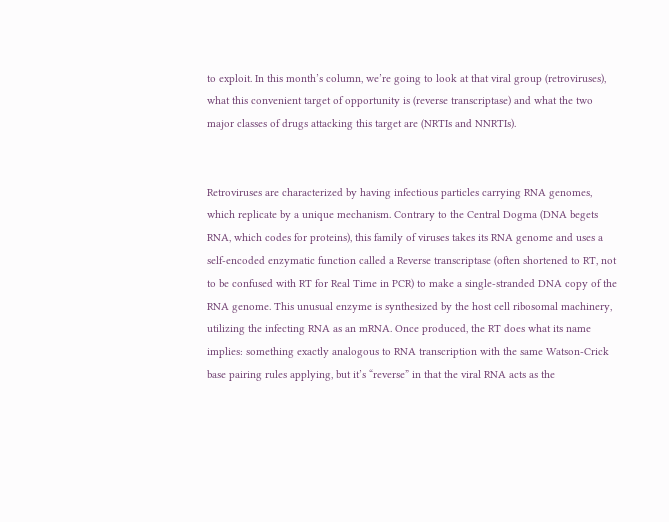to exploit. In this month’s column, we’re going to look at that viral group (retroviruses), what this convenient target of opportunity is (reverse transcriptase) and what the two major classes of drugs attacking this target are (NRTIs and NNRTIs).


Retroviruses are characterized by having infectious particles carrying RNA genomes, which replicate by a unique mechanism. Contrary to the Central Dogma (DNA begets RNA, which codes for proteins), this family of viruses takes its RNA genome and uses a self-encoded enzymatic function called a Reverse transcriptase (often shortened to RT, not to be confused with RT for Real Time in PCR) to make a single-stranded DNA copy of the RNA genome. This unusual enzyme is synthesized by the host cell ribosomal machinery, utilizing the infecting RNA as an mRNA. Once produced, the RT does what its name implies: something exactly analogous to RNA transcription with the same Watson-Crick base pairing rules applying, but it’s “reverse” in that the viral RNA acts as the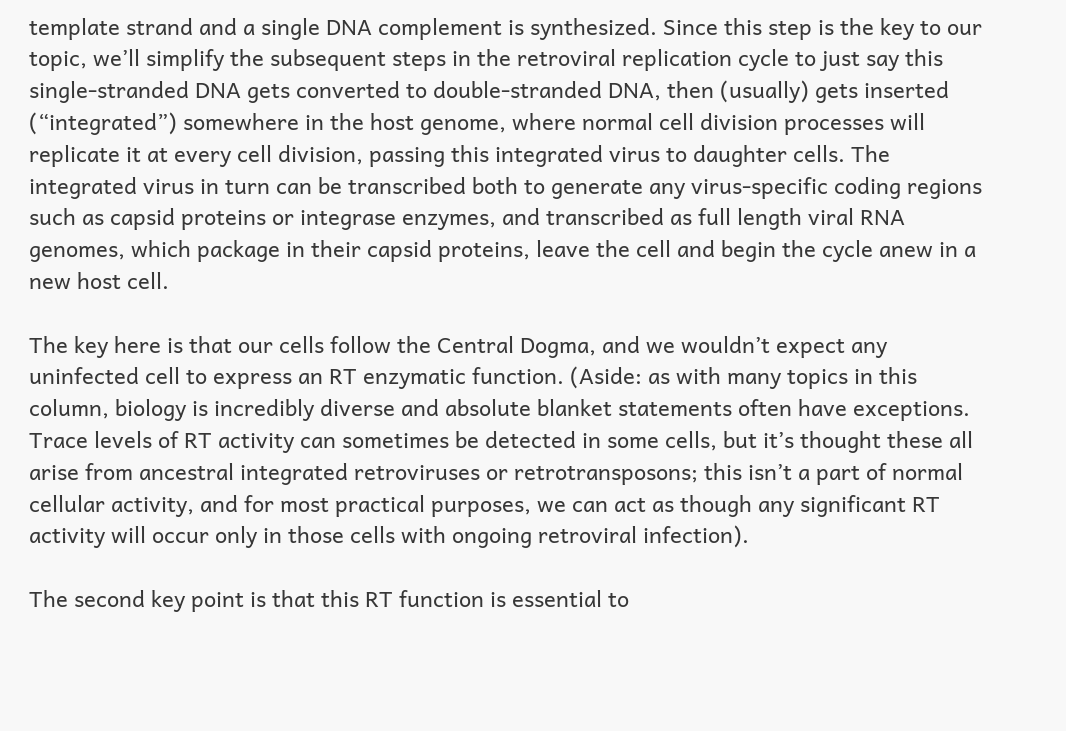template strand and a single DNA complement is synthesized. Since this step is the key to our topic, we’ll simplify the subsequent steps in the retroviral replication cycle to just say this single-stranded DNA gets converted to double-stranded DNA, then (usually) gets inserted (“integrated”) somewhere in the host genome, where normal cell division processes will replicate it at every cell division, passing this integrated virus to daughter cells. The integrated virus in turn can be transcribed both to generate any virus-specific coding regions such as capsid proteins or integrase enzymes, and transcribed as full length viral RNA genomes, which package in their capsid proteins, leave the cell and begin the cycle anew in a new host cell.

The key here is that our cells follow the Central Dogma, and we wouldn’t expect any uninfected cell to express an RT enzymatic function. (Aside: as with many topics in this column, biology is incredibly diverse and absolute blanket statements often have exceptions. Trace levels of RT activity can sometimes be detected in some cells, but it’s thought these all arise from ancestral integrated retroviruses or retrotransposons; this isn’t a part of normal cellular activity, and for most practical purposes, we can act as though any significant RT activity will occur only in those cells with ongoing retroviral infection).

The second key point is that this RT function is essential to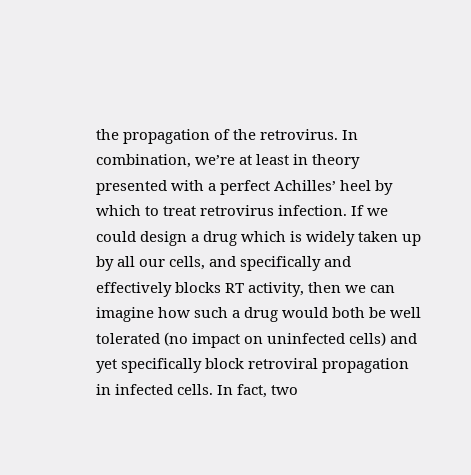the propagation of the retrovirus. In combination, we’re at least in theory presented with a perfect Achilles’ heel by which to treat retrovirus infection. If we could design a drug which is widely taken up by all our cells, and specifically and effectively blocks RT activity, then we can imagine how such a drug would both be well tolerated (no impact on uninfected cells) and yet specifically block retroviral propagation in infected cells. In fact, two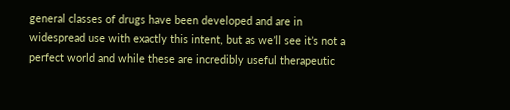general classes of drugs have been developed and are in widespread use with exactly this intent, but as we’ll see it’s not a perfect world and while these are incredibly useful therapeutic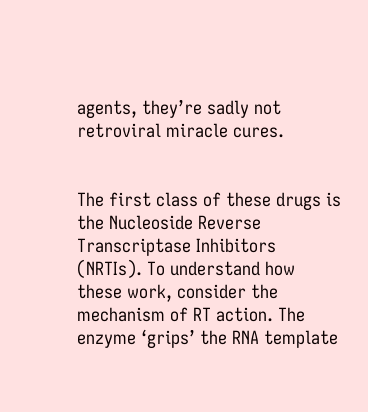agents, they’re sadly not retroviral miracle cures.


The first class of these drugs is the Nucleoside Reverse Transcriptase Inhibitors (NRTIs). To understand how these work, consider the mechanism of RT action. The enzyme ‘grips’ the RNA template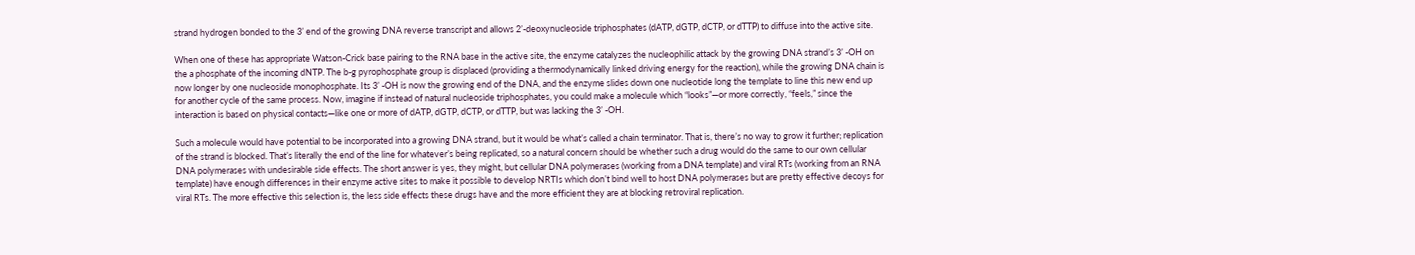strand hydrogen bonded to the 3’ end of the growing DNA reverse transcript and allows 2’-deoxynucleoside triphosphates (dATP, dGTP, dCTP, or dTTP) to diffuse into the active site.

When one of these has appropriate Watson-Crick base pairing to the RNA base in the active site, the enzyme catalyzes the nucleophilic attack by the growing DNA strand’s 3’ -OH on the a phosphate of the incoming dNTP. The b-g pyrophosphate group is displaced (providing a thermodynamically linked driving energy for the reaction), while the growing DNA chain is now longer by one nucleoside monophosphate. Its 3’ -OH is now the growing end of the DNA, and the enzyme slides down one nucleotide long the template to line this new end up for another cycle of the same process. Now, imagine if instead of natural nucleoside triphosphates, you could make a molecule which “looks”—or more correctly, “feels,” since the interaction is based on physical contacts—like one or more of dATP, dGTP, dCTP, or dTTP, but was lacking the 3’ -OH.

Such a molecule would have potential to be incorporated into a growing DNA strand, but it would be what’s called a chain terminator. That is, there’s no way to grow it further; replication of the strand is blocked. That’s literally the end of the line for whatever’s being replicated, so a natural concern should be whether such a drug would do the same to our own cellular DNA polymerases with undesirable side effects. The short answer is yes, they might, but cellular DNA polymerases (working from a DNA template) and viral RTs (working from an RNA template) have enough differences in their enzyme active sites to make it possible to develop NRTIs which don’t bind well to host DNA polymerases but are pretty effective decoys for viral RTs. The more effective this selection is, the less side effects these drugs have and the more efficient they are at blocking retroviral replication.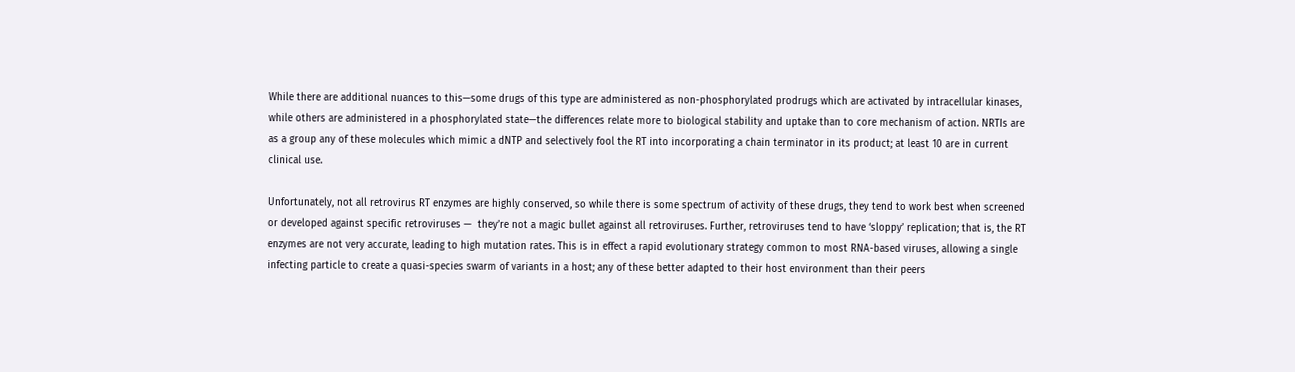While there are additional nuances to this—some drugs of this type are administered as non-phosphorylated prodrugs which are activated by intracellular kinases, while others are administered in a phosphorylated state—the differences relate more to biological stability and uptake than to core mechanism of action. NRTIs are as a group any of these molecules which mimic a dNTP and selectively fool the RT into incorporating a chain terminator in its product; at least 10 are in current clinical use.

Unfortunately, not all retrovirus RT enzymes are highly conserved, so while there is some spectrum of activity of these drugs, they tend to work best when screened or developed against specific retroviruses —  they’re not a magic bullet against all retroviruses. Further, retroviruses tend to have ‘sloppy’ replication; that is, the RT enzymes are not very accurate, leading to high mutation rates. This is in effect a rapid evolutionary strategy common to most RNA-based viruses, allowing a single infecting particle to create a quasi-species swarm of variants in a host; any of these better adapted to their host environment than their peers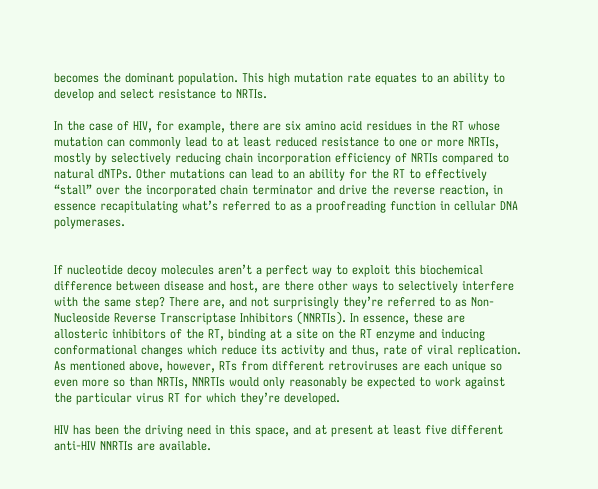becomes the dominant population. This high mutation rate equates to an ability to develop and select resistance to NRTIs.

In the case of HIV, for example, there are six amino acid residues in the RT whose mutation can commonly lead to at least reduced resistance to one or more NRTIs, mostly by selectively reducing chain incorporation efficiency of NRTIs compared to natural dNTPs. Other mutations can lead to an ability for the RT to effectively “stall” over the incorporated chain terminator and drive the reverse reaction, in essence recapitulating what’s referred to as a proofreading function in cellular DNA polymerases.


If nucleotide decoy molecules aren’t a perfect way to exploit this biochemical difference between disease and host, are there other ways to selectively interfere with the same step? There are, and not surprisingly they’re referred to as Non-Nucleoside Reverse Transcriptase Inhibitors (NNRTIs). In essence, these are allosteric inhibitors of the RT, binding at a site on the RT enzyme and inducing conformational changes which reduce its activity and thus, rate of viral replication. As mentioned above, however, RTs from different retroviruses are each unique so even more so than NRTIs, NNRTIs would only reasonably be expected to work against the particular virus RT for which they’re developed.

HIV has been the driving need in this space, and at present at least five different anti-HIV NNRTIs are available.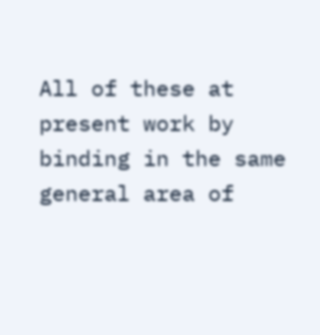All of these at present work by binding in the same general area of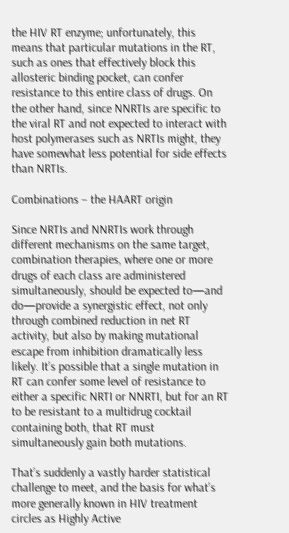the HIV RT enzyme; unfortunately, this means that particular mutations in the RT, such as ones that effectively block this allosteric binding pocket, can confer resistance to this entire class of drugs. On the other hand, since NNRTIs are specific to the viral RT and not expected to interact with host polymerases such as NRTIs might, they have somewhat less potential for side effects than NRTIs.

Combinations – the HAART origin

Since NRTIs and NNRTIs work through different mechanisms on the same target, combination therapies, where one or more drugs of each class are administered simultaneously, should be expected to—and do—provide a synergistic effect, not only through combined reduction in net RT activity, but also by making mutational escape from inhibition dramatically less likely. It’s possible that a single mutation in RT can confer some level of resistance to either a specific NRTI or NNRTI, but for an RT to be resistant to a multidrug cocktail containing both, that RT must simultaneously gain both mutations.

That’s suddenly a vastly harder statistical challenge to meet, and the basis for what’s more generally known in HIV treatment circles as Highly Active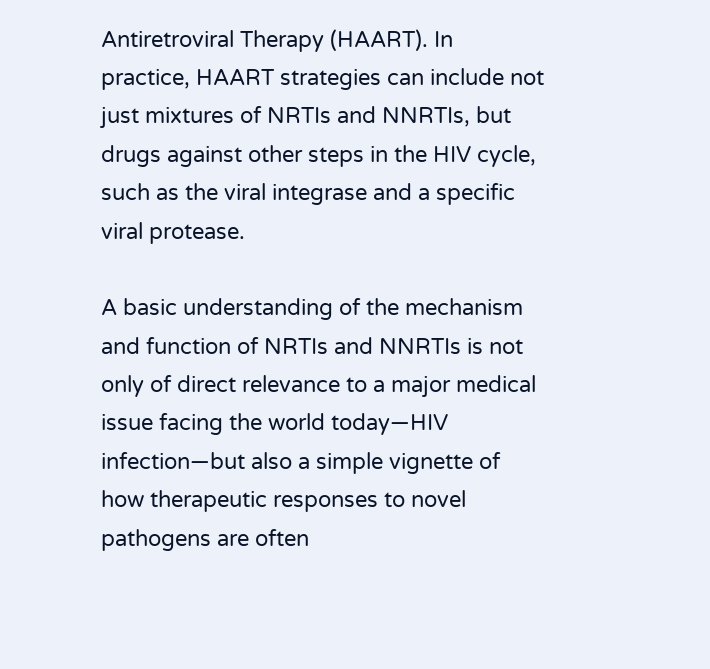Antiretroviral Therapy (HAART). In practice, HAART strategies can include not just mixtures of NRTIs and NNRTIs, but drugs against other steps in the HIV cycle, such as the viral integrase and a specific viral protease.

A basic understanding of the mechanism and function of NRTIs and NNRTIs is not only of direct relevance to a major medical issue facing the world today—HIV infection—but also a simple vignette of how therapeutic responses to novel pathogens are often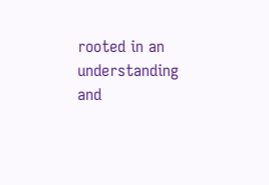rooted in an understanding and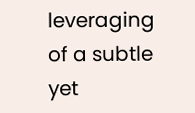leveraging of a subtle yet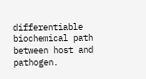differentiable biochemical path between host and pathogen.